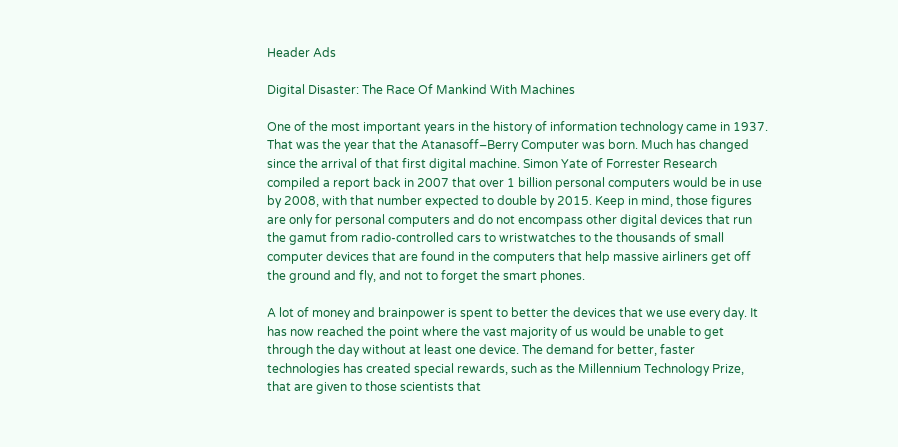Header Ads

Digital Disaster: The Race Of Mankind With Machines

One of the most important years in the history of information technology came in 1937. That was the year that the Atanasoff–Berry Computer was born. Much has changed since the arrival of that first digital machine. Simon Yate of Forrester Research compiled a report back in 2007 that over 1 billion personal computers would be in use by 2008, with that number expected to double by 2015. Keep in mind, those figures are only for personal computers and do not encompass other digital devices that run the gamut from radio-controlled cars to wristwatches to the thousands of small computer devices that are found in the computers that help massive airliners get off the ground and fly, and not to forget the smart phones.

A lot of money and brainpower is spent to better the devices that we use every day. It has now reached the point where the vast majority of us would be unable to get through the day without at least one device. The demand for better, faster technologies has created special rewards, such as the Millennium Technology Prize, that are given to those scientists that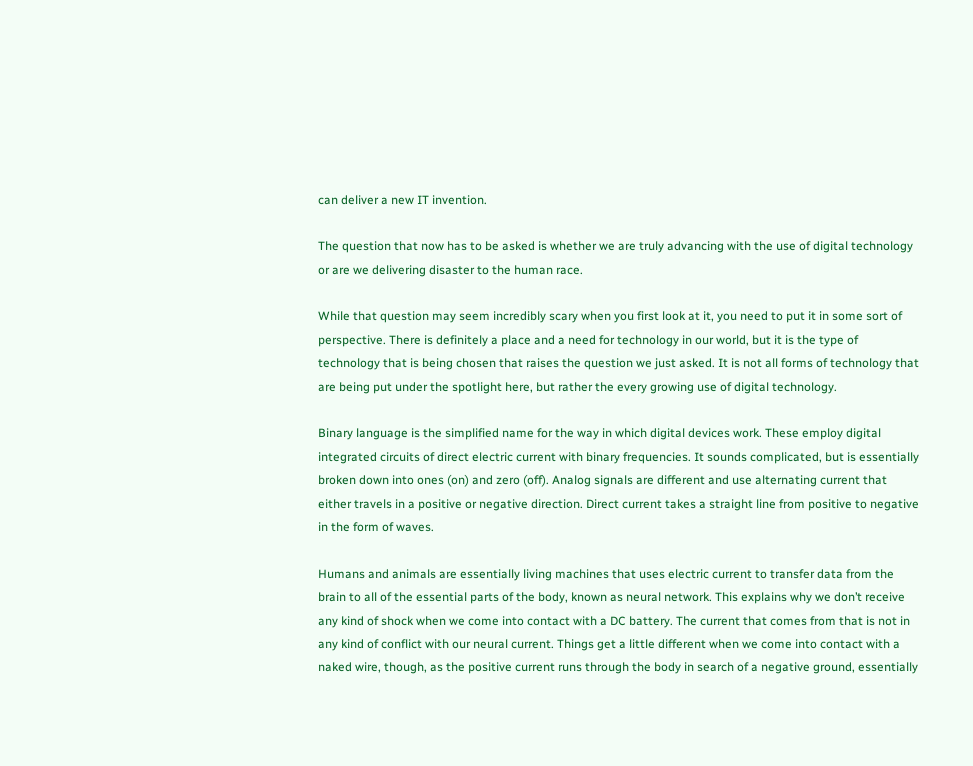can deliver a new IT invention.

The question that now has to be asked is whether we are truly advancing with the use of digital technology or are we delivering disaster to the human race.

While that question may seem incredibly scary when you first look at it, you need to put it in some sort of perspective. There is definitely a place and a need for technology in our world, but it is the type of technology that is being chosen that raises the question we just asked. It is not all forms of technology that are being put under the spotlight here, but rather the every growing use of digital technology.

Binary language is the simplified name for the way in which digital devices work. These employ digital integrated circuits of direct electric current with binary frequencies. It sounds complicated, but is essentially broken down into ones (on) and zero (off). Analog signals are different and use alternating current that either travels in a positive or negative direction. Direct current takes a straight line from positive to negative in the form of waves.

Humans and animals are essentially living machines that uses electric current to transfer data from the brain to all of the essential parts of the body, known as neural network. This explains why we don’t receive any kind of shock when we come into contact with a DC battery. The current that comes from that is not in any kind of conflict with our neural current. Things get a little different when we come into contact with a naked wire, though, as the positive current runs through the body in search of a negative ground, essentially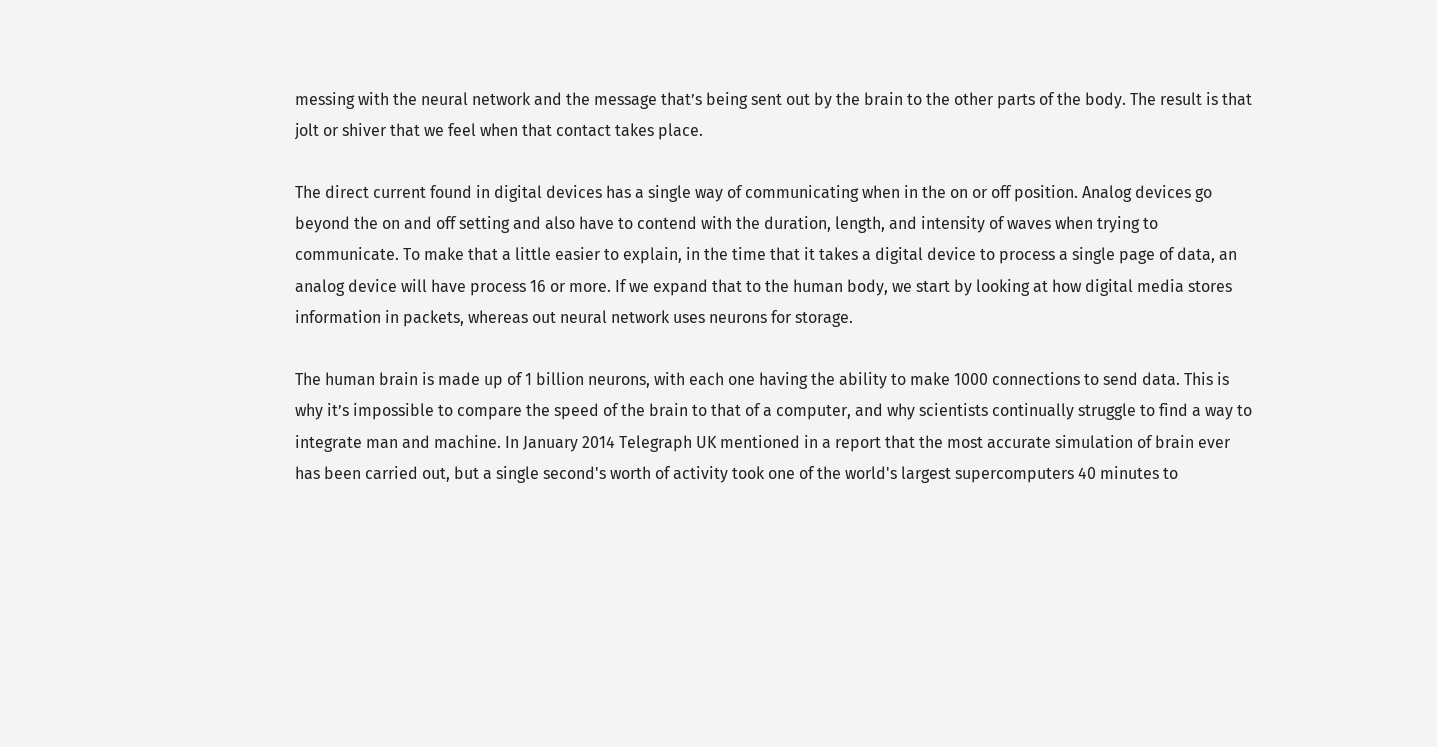messing with the neural network and the message that’s being sent out by the brain to the other parts of the body. The result is that jolt or shiver that we feel when that contact takes place.

The direct current found in digital devices has a single way of communicating when in the on or off position. Analog devices go beyond the on and off setting and also have to contend with the duration, length, and intensity of waves when trying to communicate. To make that a little easier to explain, in the time that it takes a digital device to process a single page of data, an analog device will have process 16 or more. If we expand that to the human body, we start by looking at how digital media stores information in packets, whereas out neural network uses neurons for storage.

The human brain is made up of 1 billion neurons, with each one having the ability to make 1000 connections to send data. This is why it’s impossible to compare the speed of the brain to that of a computer, and why scientists continually struggle to find a way to integrate man and machine. In January 2014 Telegraph UK mentioned in a report that the most accurate simulation of brain ever has been carried out, but a single second's worth of activity took one of the world's largest supercomputers 40 minutes to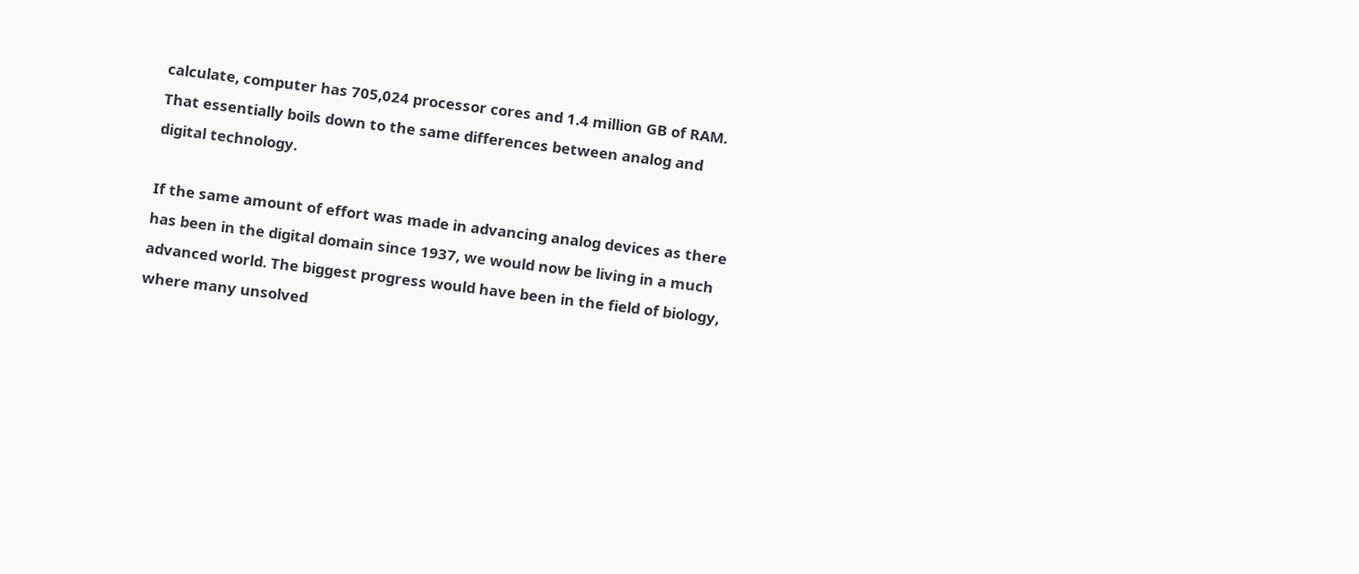calculate, computer has 705,024 processor cores and 1.4 million GB of RAM. That essentially boils down to the same differences between analog and digital technology.

If the same amount of effort was made in advancing analog devices as there has been in the digital domain since 1937, we would now be living in a much advanced world. The biggest progress would have been in the field of biology, where many unsolved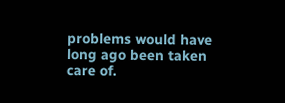problems would have long ago been taken care of.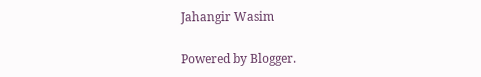Jahangir Wasim

Powered by Blogger.